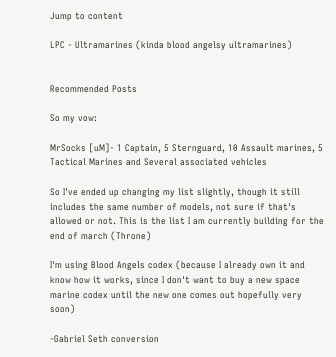Jump to content

LPC - Ultramarines (kinda blood angelsy ultramarines)


Recommended Posts

So my vow:

MrSocks [uM]- 1 Captain, 5 Sternguard, 10 Assault marines, 5 Tactical Marines and Several associated vehicles

So I've ended up changing my list slightly, though it still includes the same number of models, not sure if that's allowed or not. This is the list I am currently building for the end of march (Throne)

I'm using Blood Angels codex (because I already own it and know how it works, since I don't want to buy a new space marine codex until the new one comes out hopefully very soon)

-Gabriel Seth conversion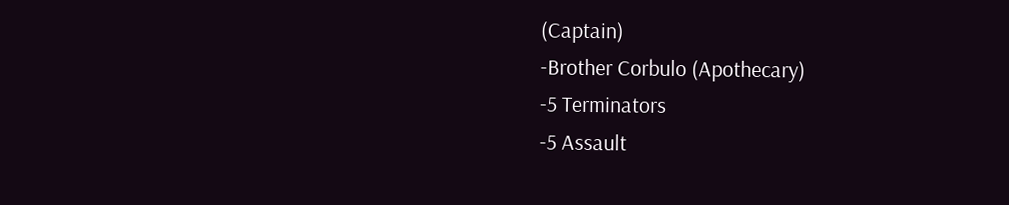(Captain)
-Brother Corbulo (Apothecary)
-5 Terminators
-5 Assault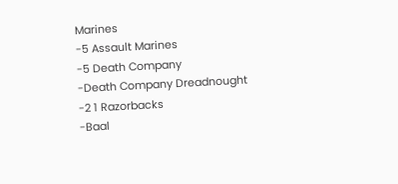Marines
-5 Assault Marines
-5 Death Company
-Death Company Dreadnought
-2 1 Razorbacks
-Baal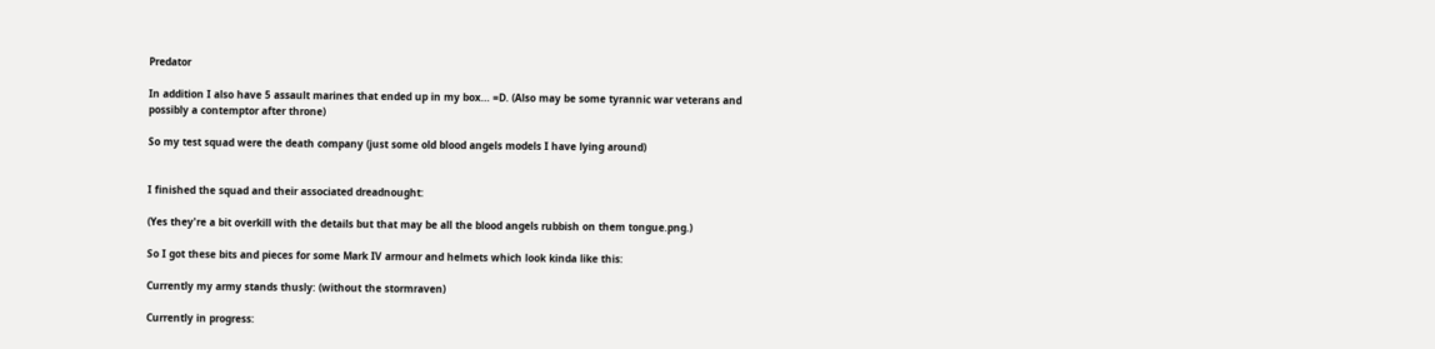Predator

In addition I also have 5 assault marines that ended up in my box... =D. (Also may be some tyrannic war veterans and possibly a contemptor after throne)

So my test squad were the death company (just some old blood angels models I have lying around)


I finished the squad and their associated dreadnought:

(Yes they're a bit overkill with the details but that may be all the blood angels rubbish on them tongue.png.)

So I got these bits and pieces for some Mark IV armour and helmets which look kinda like this:

Currently my army stands thusly: (without the stormraven)

Currently in progress: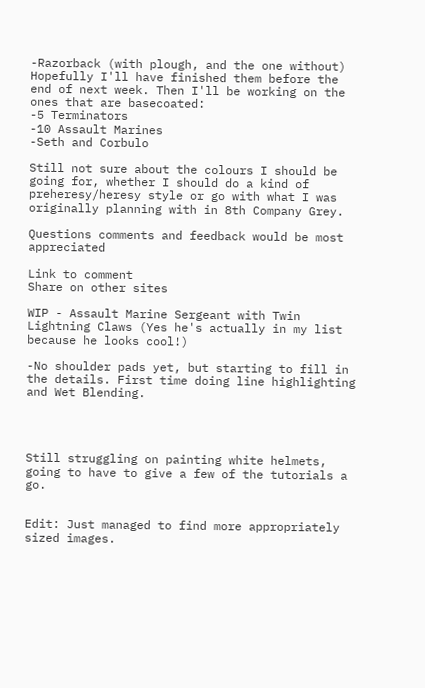-Razorback (with plough, and the one without)
Hopefully I'll have finished them before the end of next week. Then I'll be working on the ones that are basecoated:
-5 Terminators
-10 Assault Marines
-Seth and Corbulo

Still not sure about the colours I should be going for, whether I should do a kind of preheresy/heresy style or go with what I was originally planning with in 8th Company Grey.

Questions comments and feedback would be most appreciated

Link to comment
Share on other sites

WIP - Assault Marine Sergeant with Twin Lightning Claws (Yes he's actually in my list because he looks cool!)

-No shoulder pads yet, but starting to fill in the details. First time doing line highlighting and Wet Blending.




Still struggling on painting white helmets, going to have to give a few of the tutorials a go.


Edit: Just managed to find more appropriately sized images.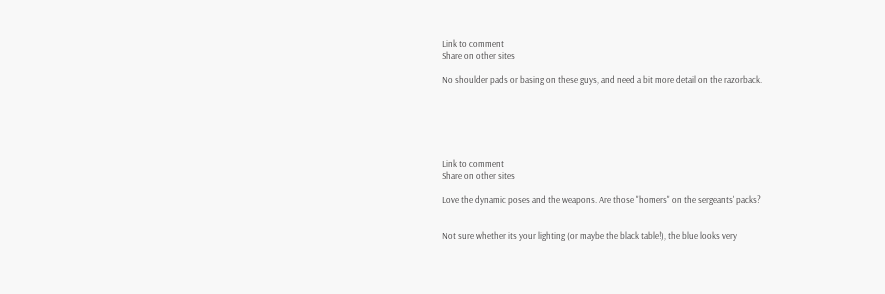Link to comment
Share on other sites

No shoulder pads or basing on these guys, and need a bit more detail on the razorback.






Link to comment
Share on other sites

Love the dynamic poses and the weapons. Are those "homers" on the sergeants' packs?


Not sure whether its your lighting (or maybe the black table!), the blue looks very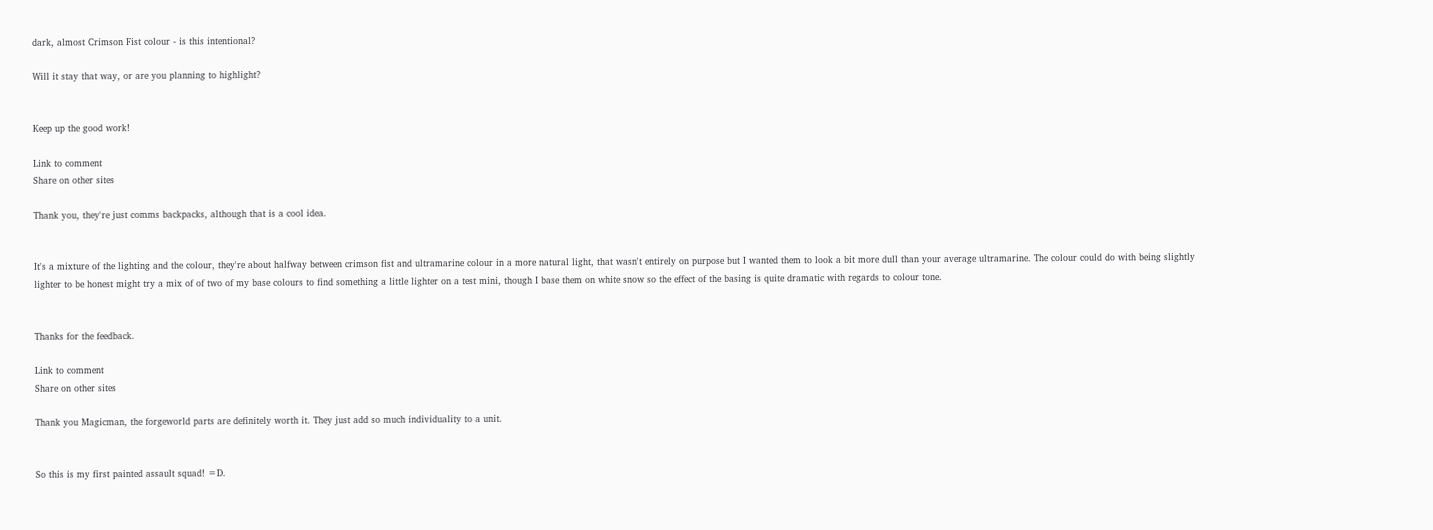dark, almost Crimson Fist colour - is this intentional?

Will it stay that way, or are you planning to highlight?


Keep up the good work!

Link to comment
Share on other sites

Thank you, they're just comms backpacks, although that is a cool idea.


It's a mixture of the lighting and the colour, they're about halfway between crimson fist and ultramarine colour in a more natural light, that wasn't entirely on purpose but I wanted them to look a bit more dull than your average ultramarine. The colour could do with being slightly lighter to be honest might try a mix of of two of my base colours to find something a little lighter on a test mini, though I base them on white snow so the effect of the basing is quite dramatic with regards to colour tone.


Thanks for the feedback.

Link to comment
Share on other sites

Thank you Magicman, the forgeworld parts are definitely worth it. They just add so much individuality to a unit.


So this is my first painted assault squad! =D.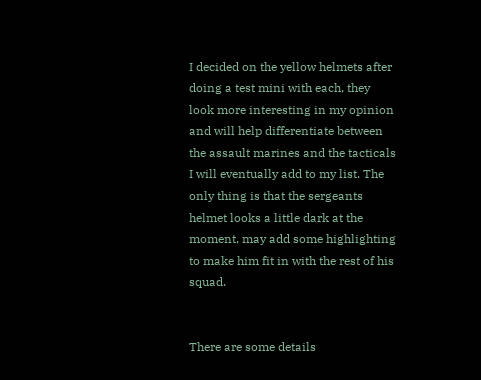I decided on the yellow helmets after doing a test mini with each, they look more interesting in my opinion and will help differentiate between the assault marines and the tacticals I will eventually add to my list. The only thing is that the sergeants helmet looks a little dark at the moment, may add some highlighting to make him fit in with the rest of his squad.


There are some details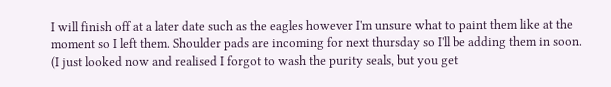I will finish off at a later date such as the eagles however I'm unsure what to paint them like at the moment so I left them. Shoulder pads are incoming for next thursday so I'll be adding them in soon. (I just looked now and realised I forgot to wash the purity seals, but you get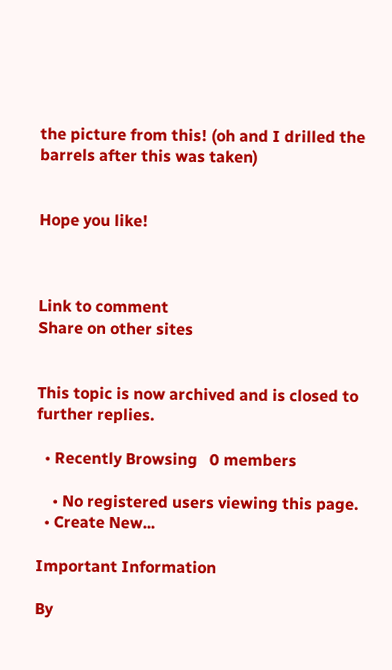the picture from this! (oh and I drilled the barrels after this was taken)


Hope you like!



Link to comment
Share on other sites


This topic is now archived and is closed to further replies.

  • Recently Browsing   0 members

    • No registered users viewing this page.
  • Create New...

Important Information

By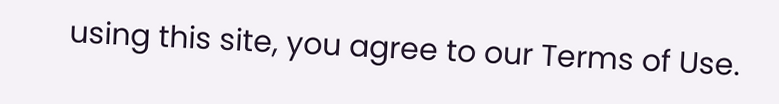using this site, you agree to our Terms of Use.